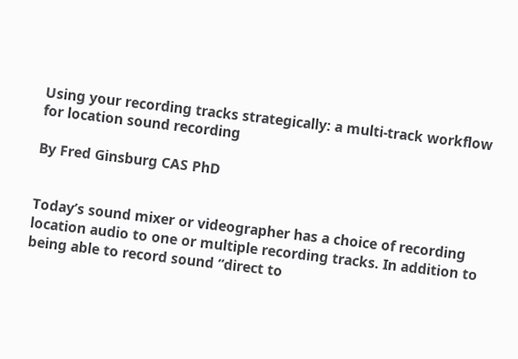Using your recording tracks strategically: a multi-track workflow for location sound recording

By Fred Ginsburg CAS PhD


Today’s sound mixer or videographer has a choice of recording location audio to one or multiple recording tracks. In addition to being able to record sound “direct to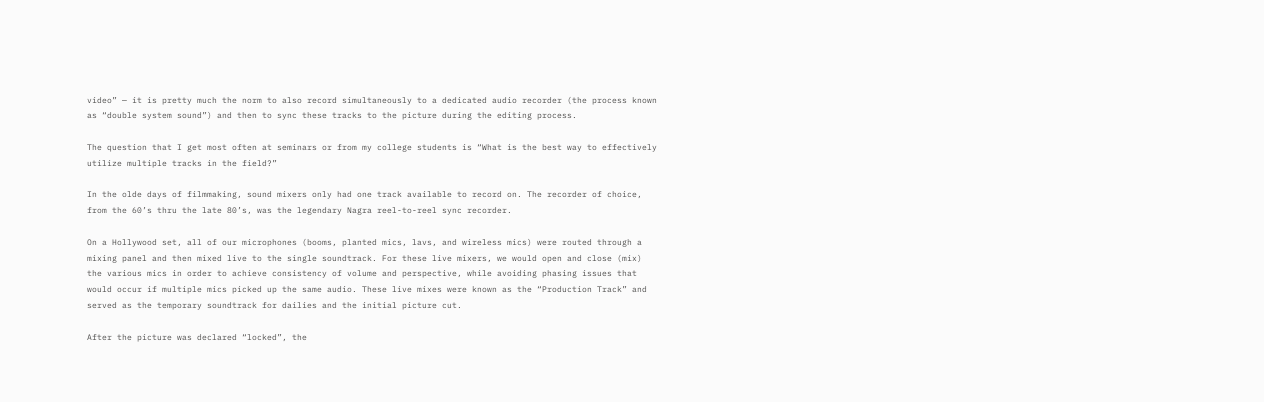video” — it is pretty much the norm to also record simultaneously to a dedicated audio recorder (the process known as “double system sound”) and then to sync these tracks to the picture during the editing process.

The question that I get most often at seminars or from my college students is “What is the best way to effectively utilize multiple tracks in the field?”

In the olde days of filmmaking, sound mixers only had one track available to record on. The recorder of choice, from the 60’s thru the late 80’s, was the legendary Nagra reel-to-reel sync recorder.

On a Hollywood set, all of our microphones (booms, planted mics, lavs, and wireless mics) were routed through a mixing panel and then mixed live to the single soundtrack. For these live mixers, we would open and close (mix) the various mics in order to achieve consistency of volume and perspective, while avoiding phasing issues that would occur if multiple mics picked up the same audio. These live mixes were known as the “Production Track” and served as the temporary soundtrack for dailies and the initial picture cut.

After the picture was declared “locked”, the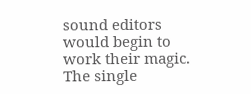sound editors would begin to work their magic. The single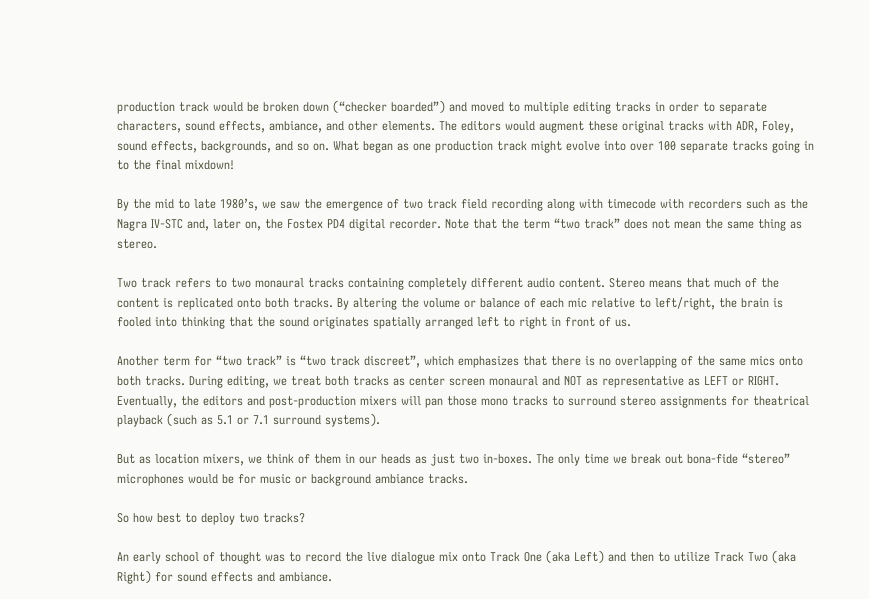production track would be broken down (“checker boarded”) and moved to multiple editing tracks in order to separate characters, sound effects, ambiance, and other elements. The editors would augment these original tracks with ADR, Foley, sound effects, backgrounds, and so on. What began as one production track might evolve into over 100 separate tracks going in to the final mixdown!

By the mid to late 1980’s, we saw the emergence of two track field recording along with timecode with recorders such as the Nagra IV-STC and, later on, the Fostex PD4 digital recorder. Note that the term “two track” does not mean the same thing as stereo.

Two track refers to two monaural tracks containing completely different audio content. Stereo means that much of the content is replicated onto both tracks. By altering the volume or balance of each mic relative to left/right, the brain is fooled into thinking that the sound originates spatially arranged left to right in front of us.

Another term for “two track” is “two track discreet”, which emphasizes that there is no overlapping of the same mics onto both tracks. During editing, we treat both tracks as center screen monaural and NOT as representative as LEFT or RIGHT. Eventually, the editors and post-production mixers will pan those mono tracks to surround stereo assignments for theatrical playback (such as 5.1 or 7.1 surround systems).

But as location mixers, we think of them in our heads as just two in-boxes. The only time we break out bona-fide “stereo” microphones would be for music or background ambiance tracks.

So how best to deploy two tracks?

An early school of thought was to record the live dialogue mix onto Track One (aka Left) and then to utilize Track Two (aka Right) for sound effects and ambiance.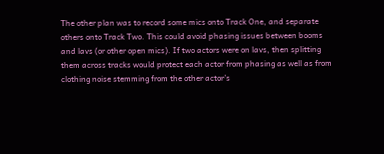The other plan was to record some mics onto Track One, and separate others onto Track Two. This could avoid phasing issues between booms and lavs (or other open mics). If two actors were on lavs, then splitting them across tracks would protect each actor from phasing as well as from clothing noise stemming from the other actor’s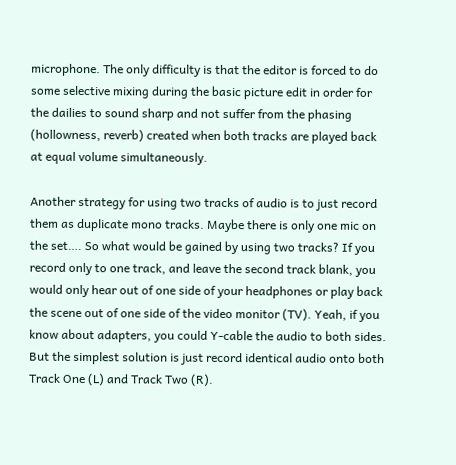microphone. The only difficulty is that the editor is forced to do some selective mixing during the basic picture edit in order for the dailies to sound sharp and not suffer from the phasing (hollowness, reverb) created when both tracks are played back at equal volume simultaneously.

Another strategy for using two tracks of audio is to just record them as duplicate mono tracks. Maybe there is only one mic on the set…. So what would be gained by using two tracks? If you record only to one track, and leave the second track blank, you would only hear out of one side of your headphones or play back the scene out of one side of the video monitor (TV). Yeah, if you know about adapters, you could Y-cable the audio to both sides. But the simplest solution is just record identical audio onto both Track One (L) and Track Two (R).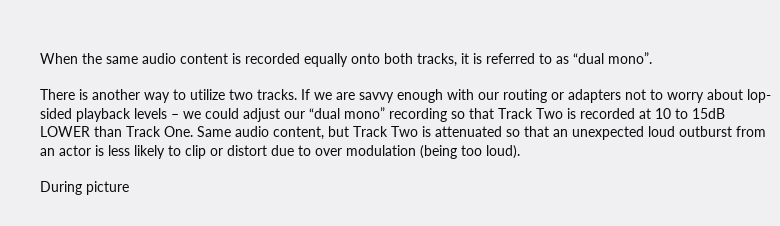When the same audio content is recorded equally onto both tracks, it is referred to as “dual mono”.

There is another way to utilize two tracks. If we are savvy enough with our routing or adapters not to worry about lop-sided playback levels – we could adjust our “dual mono” recording so that Track Two is recorded at 10 to 15dB LOWER than Track One. Same audio content, but Track Two is attenuated so that an unexpected loud outburst from an actor is less likely to clip or distort due to over modulation (being too loud).

During picture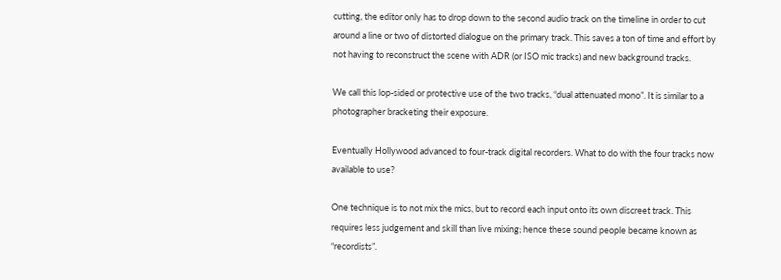cutting, the editor only has to drop down to the second audio track on the timeline in order to cut around a line or two of distorted dialogue on the primary track. This saves a ton of time and effort by not having to reconstruct the scene with ADR (or ISO mic tracks) and new background tracks.

We call this lop-sided or protective use of the two tracks, “dual attenuated mono”. It is similar to a photographer bracketing their exposure.

Eventually Hollywood advanced to four-track digital recorders. What to do with the four tracks now available to use?

One technique is to not mix the mics, but to record each input onto its own discreet track. This requires less judgement and skill than live mixing; hence these sound people became known as “recordists”.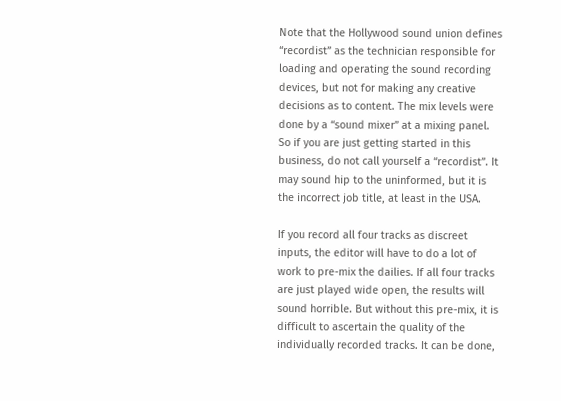Note that the Hollywood sound union defines “recordist” as the technician responsible for loading and operating the sound recording devices, but not for making any creative decisions as to content. The mix levels were done by a “sound mixer” at a mixing panel. So if you are just getting started in this business, do not call yourself a “recordist”. It may sound hip to the uninformed, but it is the incorrect job title, at least in the USA.

If you record all four tracks as discreet inputs, the editor will have to do a lot of work to pre-mix the dailies. If all four tracks are just played wide open, the results will sound horrible. But without this pre-mix, it is difficult to ascertain the quality of the individually recorded tracks. It can be done,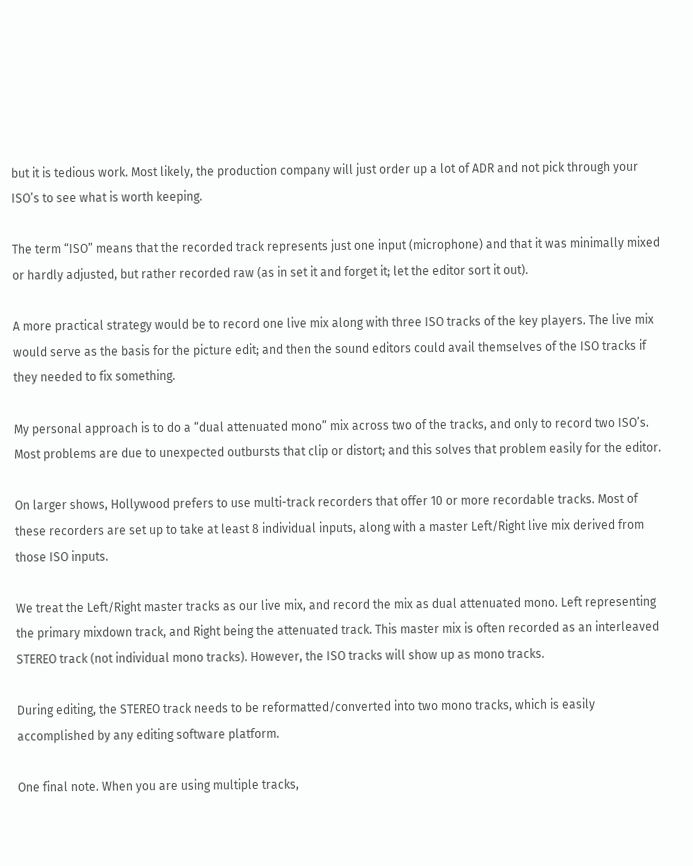but it is tedious work. Most likely, the production company will just order up a lot of ADR and not pick through your ISO’s to see what is worth keeping.

The term “ISO” means that the recorded track represents just one input (microphone) and that it was minimally mixed or hardly adjusted, but rather recorded raw (as in set it and forget it; let the editor sort it out).

A more practical strategy would be to record one live mix along with three ISO tracks of the key players. The live mix would serve as the basis for the picture edit; and then the sound editors could avail themselves of the ISO tracks if they needed to fix something.

My personal approach is to do a “dual attenuated mono” mix across two of the tracks, and only to record two ISO’s. Most problems are due to unexpected outbursts that clip or distort; and this solves that problem easily for the editor.

On larger shows, Hollywood prefers to use multi-track recorders that offer 10 or more recordable tracks. Most of these recorders are set up to take at least 8 individual inputs, along with a master Left/Right live mix derived from those ISO inputs.

We treat the Left/Right master tracks as our live mix, and record the mix as dual attenuated mono. Left representing the primary mixdown track, and Right being the attenuated track. This master mix is often recorded as an interleaved STEREO track (not individual mono tracks). However, the ISO tracks will show up as mono tracks.

During editing, the STEREO track needs to be reformatted/converted into two mono tracks, which is easily accomplished by any editing software platform.

One final note. When you are using multiple tracks,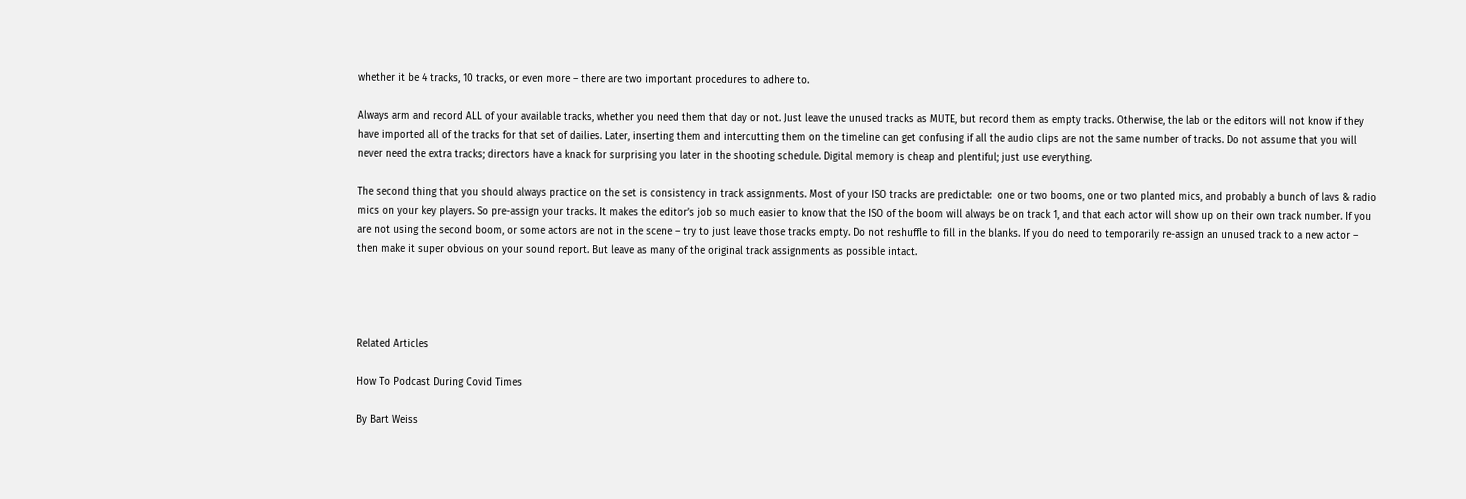whether it be 4 tracks, 10 tracks, or even more – there are two important procedures to adhere to.

Always arm and record ALL of your available tracks, whether you need them that day or not. Just leave the unused tracks as MUTE, but record them as empty tracks. Otherwise, the lab or the editors will not know if they have imported all of the tracks for that set of dailies. Later, inserting them and intercutting them on the timeline can get confusing if all the audio clips are not the same number of tracks. Do not assume that you will never need the extra tracks; directors have a knack for surprising you later in the shooting schedule. Digital memory is cheap and plentiful; just use everything.

The second thing that you should always practice on the set is consistency in track assignments. Most of your ISO tracks are predictable:  one or two booms, one or two planted mics, and probably a bunch of lavs & radio mics on your key players. So pre-assign your tracks. It makes the editor’s job so much easier to know that the ISO of the boom will always be on track 1, and that each actor will show up on their own track number. If you are not using the second boom, or some actors are not in the scene – try to just leave those tracks empty. Do not reshuffle to fill in the blanks. If you do need to temporarily re-assign an unused track to a new actor – then make it super obvious on your sound report. But leave as many of the original track assignments as possible intact.




Related Articles

How To Podcast During Covid Times

By Bart Weiss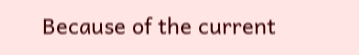Because of the current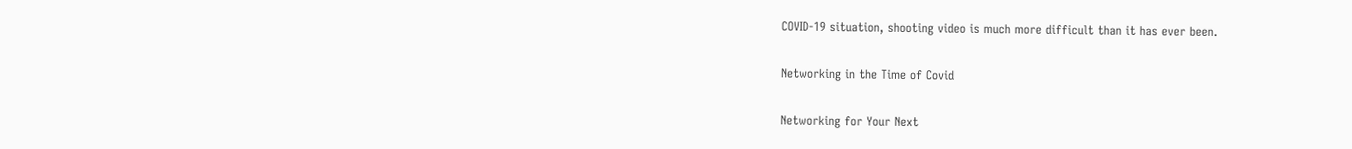COVID-19 situation, shooting video is much more difficult than it has ever been.

Networking in the Time of Covid

Networking for Your Next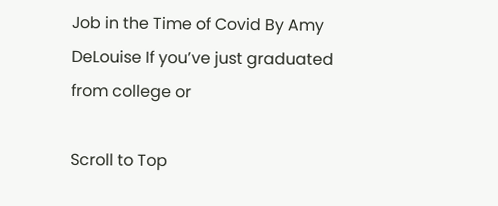Job in the Time of Covid By Amy DeLouise If you’ve just graduated from college or

Scroll to Top